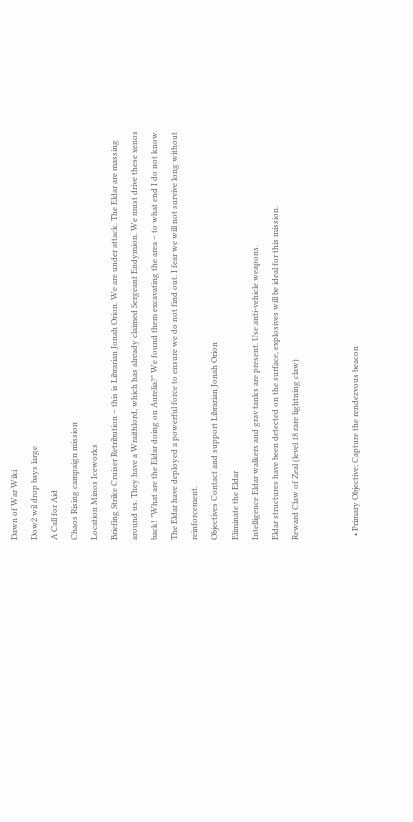Dawn of War Wiki
Dow2 wil drop bays large
A Call for Aid
Chaos Rising campaign mission
Location Minos Iceworks
Briefing Strike Cruiser Retribution – this is Librarian Jonah Orion. We are under attack. The Eldar are massing around us. They have a Wraithlord, which has already claimed Sergeant Endymion. We must drive these xenos back! "What are the Eldar doing on Aurelia?" We found them excavating the area – to what end I do not know. The Eldar have deployed a powerful force to ensure we do not find out. I fear we will not survive long without reinforcement.
Objectives Contact and support Librarian Jonah Orion
Eliminate the Eldar
Intelligence Eldar walkers and grav tanks are present. Use anti-vehicle weapons.
Eldar structures have been detected on the surface, explosives will be ideal for this mission.
Reward Claw of Zeal (level 18 rare lightning claw)


  • Primary Objective: Capture the rendezvous beacon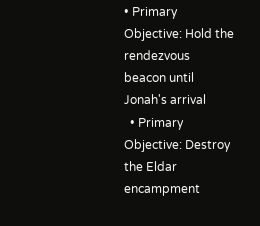• Primary Objective: Hold the rendezvous beacon until Jonah's arrival
  • Primary Objective: Destroy the Eldar encampment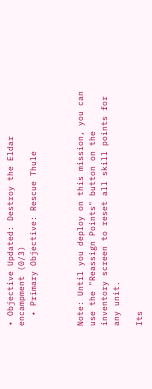• Objective Updated: Destroy the Eldar encampment (0/3)
  • Primary Objective: Rescue Thule



Note: Until you deploy on this mission, you can use the "Reassign Points" button on the inventory screen to reset all skill points for any unit.

Its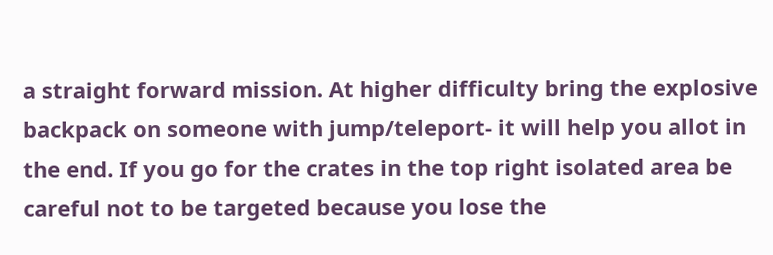a straight forward mission. At higher difficulty bring the explosive backpack on someone with jump/teleport- it will help you allot in the end. If you go for the crates in the top right isolated area be careful not to be targeted because you lose the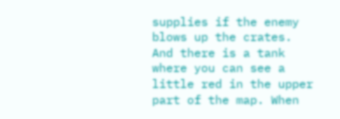supplies if the enemy blows up the crates. And there is a tank where you can see a little red in the upper part of the map. When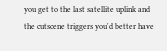you get to the last satellite uplink and the cutscene triggers you'd better have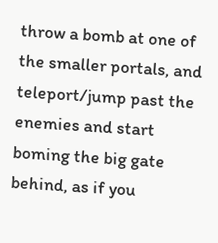throw a bomb at one of the smaller portals, and teleport/jump past the enemies and start boming the big gate behind, as if you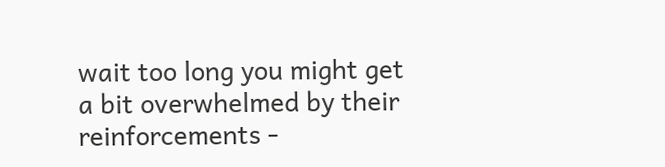wait too long you might get a bit overwhelmed by their reinforcements -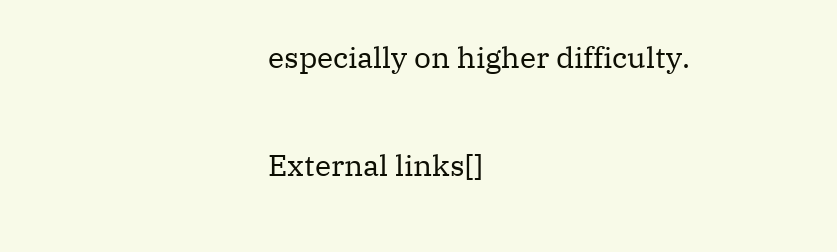especially on higher difficulty.

External links[]